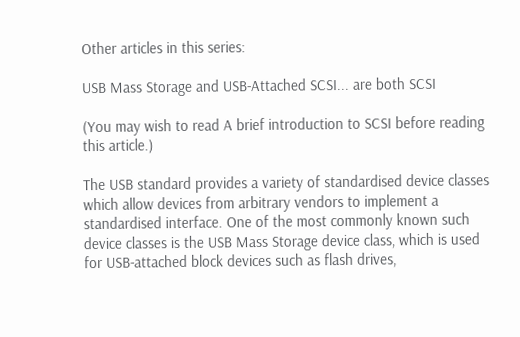Other articles in this series:

USB Mass Storage and USB-Attached SCSI... are both SCSI

(You may wish to read A brief introduction to SCSI before reading this article.)

The USB standard provides a variety of standardised device classes which allow devices from arbitrary vendors to implement a standardised interface. One of the most commonly known such device classes is the USB Mass Storage device class, which is used for USB-attached block devices such as flash drives,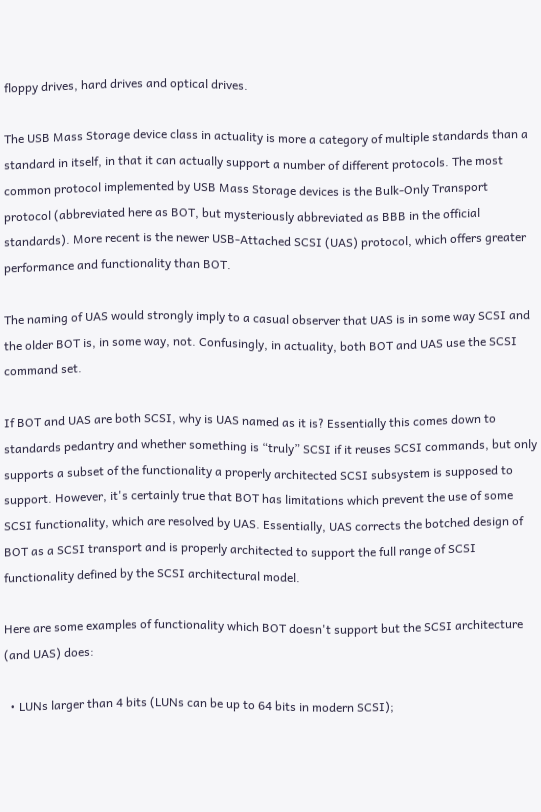floppy drives, hard drives and optical drives.

The USB Mass Storage device class in actuality is more a category of multiple standards than a standard in itself, in that it can actually support a number of different protocols. The most common protocol implemented by USB Mass Storage devices is the Bulk-Only Transport protocol (abbreviated here as BOT, but mysteriously abbreviated as BBB in the official standards). More recent is the newer USB-Attached SCSI (UAS) protocol, which offers greater performance and functionality than BOT.

The naming of UAS would strongly imply to a casual observer that UAS is in some way SCSI and the older BOT is, in some way, not. Confusingly, in actuality, both BOT and UAS use the SCSI command set.

If BOT and UAS are both SCSI, why is UAS named as it is? Essentially this comes down to standards pedantry and whether something is “truly” SCSI if it reuses SCSI commands, but only supports a subset of the functionality a properly architected SCSI subsystem is supposed to support. However, it's certainly true that BOT has limitations which prevent the use of some SCSI functionality, which are resolved by UAS. Essentially, UAS corrects the botched design of BOT as a SCSI transport and is properly architected to support the full range of SCSI functionality defined by the SCSI architectural model.

Here are some examples of functionality which BOT doesn't support but the SCSI architecture (and UAS) does:

  • LUNs larger than 4 bits (LUNs can be up to 64 bits in modern SCSI);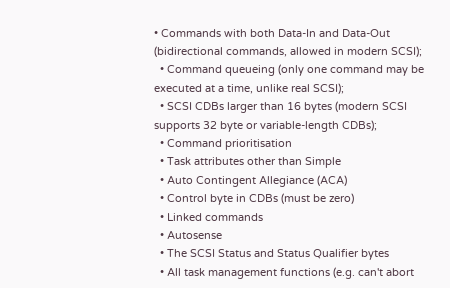• Commands with both Data-In and Data-Out (bidirectional commands, allowed in modern SCSI);
  • Command queueing (only one command may be executed at a time, unlike real SCSI);
  • SCSI CDBs larger than 16 bytes (modern SCSI supports 32 byte or variable-length CDBs);
  • Command prioritisation
  • Task attributes other than Simple
  • Auto Contingent Allegiance (ACA)
  • Control byte in CDBs (must be zero)
  • Linked commands
  • Autosense
  • The SCSI Status and Status Qualifier bytes
  • All task management functions (e.g. can't abort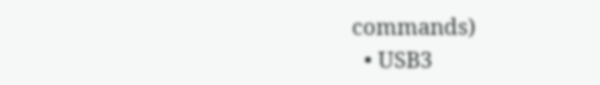commands)
  • USB3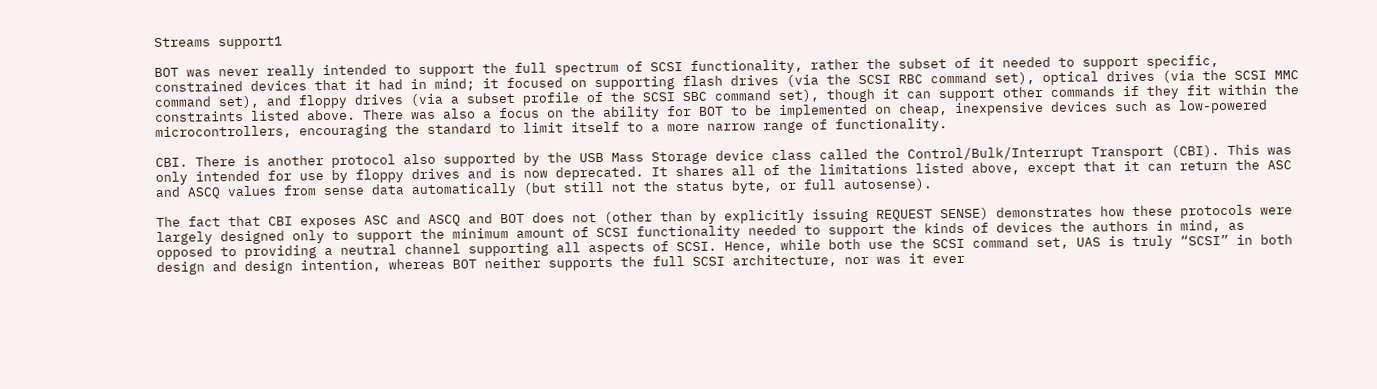Streams support1

BOT was never really intended to support the full spectrum of SCSI functionality, rather the subset of it needed to support specific, constrained devices that it had in mind; it focused on supporting flash drives (via the SCSI RBC command set), optical drives (via the SCSI MMC command set), and floppy drives (via a subset profile of the SCSI SBC command set), though it can support other commands if they fit within the constraints listed above. There was also a focus on the ability for BOT to be implemented on cheap, inexpensive devices such as low-powered microcontrollers, encouraging the standard to limit itself to a more narrow range of functionality.

CBI. There is another protocol also supported by the USB Mass Storage device class called the Control/Bulk/Interrupt Transport (CBI). This was only intended for use by floppy drives and is now deprecated. It shares all of the limitations listed above, except that it can return the ASC and ASCQ values from sense data automatically (but still not the status byte, or full autosense).

The fact that CBI exposes ASC and ASCQ and BOT does not (other than by explicitly issuing REQUEST SENSE) demonstrates how these protocols were largely designed only to support the minimum amount of SCSI functionality needed to support the kinds of devices the authors in mind, as opposed to providing a neutral channel supporting all aspects of SCSI. Hence, while both use the SCSI command set, UAS is truly “SCSI” in both design and design intention, whereas BOT neither supports the full SCSI architecture, nor was it ever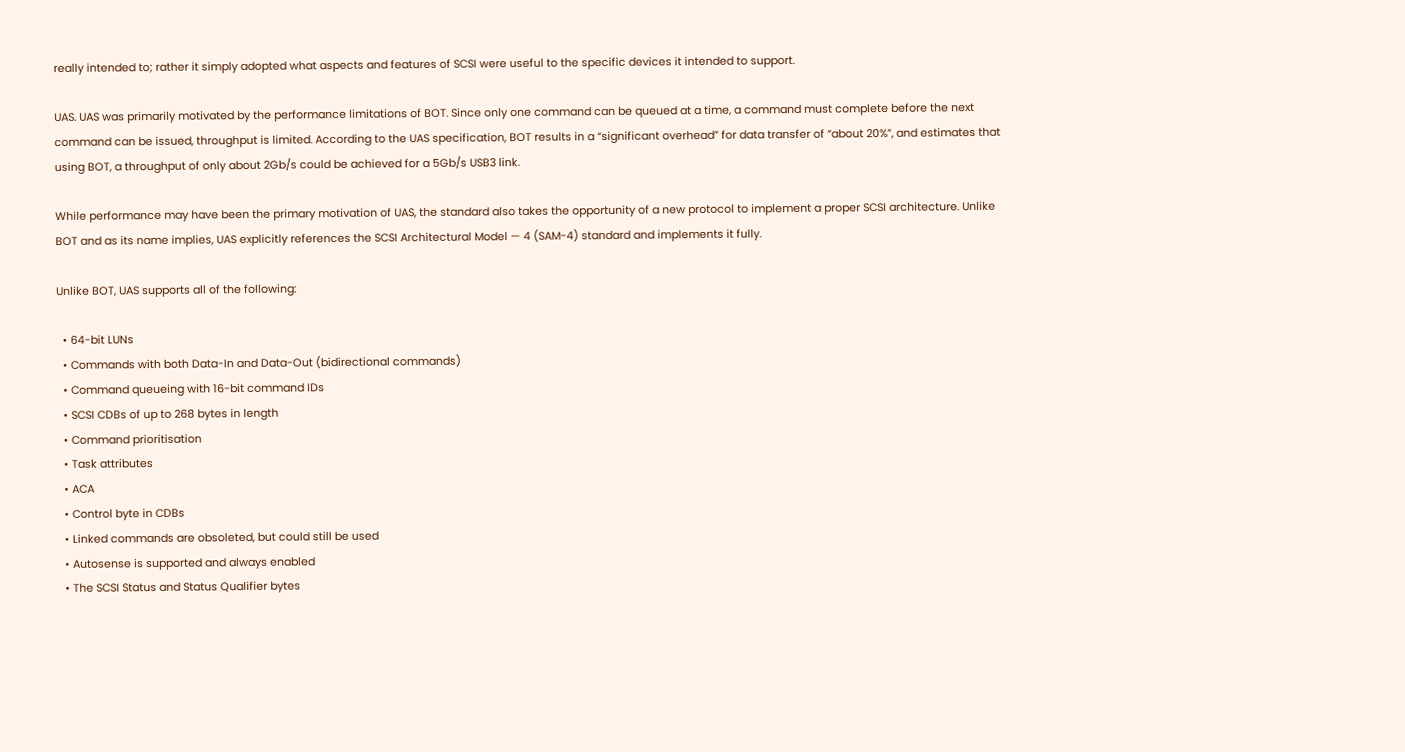really intended to; rather it simply adopted what aspects and features of SCSI were useful to the specific devices it intended to support.

UAS. UAS was primarily motivated by the performance limitations of BOT. Since only one command can be queued at a time, a command must complete before the next command can be issued, throughput is limited. According to the UAS specification, BOT results in a “significant overhead” for data transfer of “about 20%”, and estimates that using BOT, a throughput of only about 2Gb/s could be achieved for a 5Gb/s USB3 link.

While performance may have been the primary motivation of UAS, the standard also takes the opportunity of a new protocol to implement a proper SCSI architecture. Unlike BOT and as its name implies, UAS explicitly references the SCSI Architectural Model — 4 (SAM-4) standard and implements it fully.

Unlike BOT, UAS supports all of the following:

  • 64-bit LUNs
  • Commands with both Data-In and Data-Out (bidirectional commands)
  • Command queueing with 16-bit command IDs
  • SCSI CDBs of up to 268 bytes in length
  • Command prioritisation
  • Task attributes
  • ACA
  • Control byte in CDBs
  • Linked commands are obsoleted, but could still be used
  • Autosense is supported and always enabled
  • The SCSI Status and Status Qualifier bytes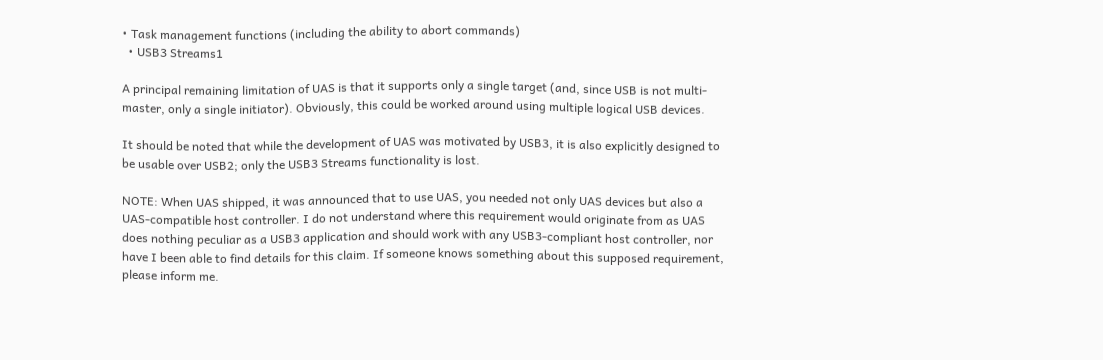• Task management functions (including the ability to abort commands)
  • USB3 Streams1

A principal remaining limitation of UAS is that it supports only a single target (and, since USB is not multi-master, only a single initiator). Obviously, this could be worked around using multiple logical USB devices.

It should be noted that while the development of UAS was motivated by USB3, it is also explicitly designed to be usable over USB2; only the USB3 Streams functionality is lost.

NOTE: When UAS shipped, it was announced that to use UAS, you needed not only UAS devices but also a UAS-compatible host controller. I do not understand where this requirement would originate from as UAS does nothing peculiar as a USB3 application and should work with any USB3-compliant host controller, nor have I been able to find details for this claim. If someone knows something about this supposed requirement, please inform me.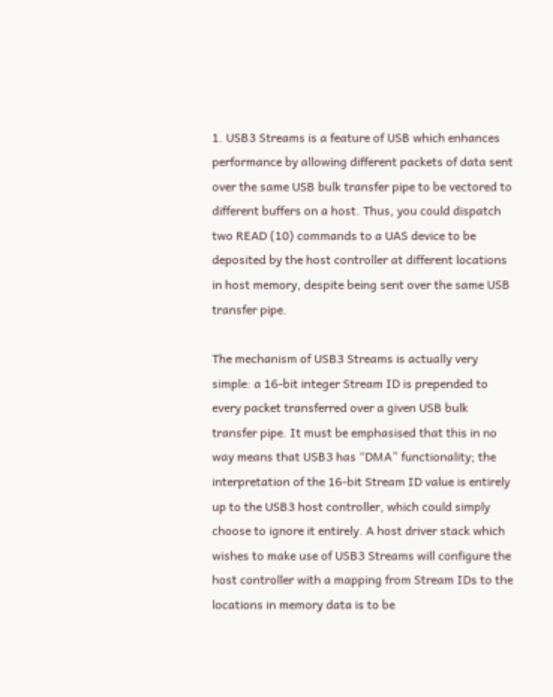1. USB3 Streams is a feature of USB which enhances performance by allowing different packets of data sent over the same USB bulk transfer pipe to be vectored to different buffers on a host. Thus, you could dispatch two READ (10) commands to a UAS device to be deposited by the host controller at different locations in host memory, despite being sent over the same USB transfer pipe.

The mechanism of USB3 Streams is actually very simple: a 16-bit integer Stream ID is prepended to every packet transferred over a given USB bulk transfer pipe. It must be emphasised that this in no way means that USB3 has “DMA” functionality; the interpretation of the 16-bit Stream ID value is entirely up to the USB3 host controller, which could simply choose to ignore it entirely. A host driver stack which wishes to make use of USB3 Streams will configure the host controller with a mapping from Stream IDs to the locations in memory data is to be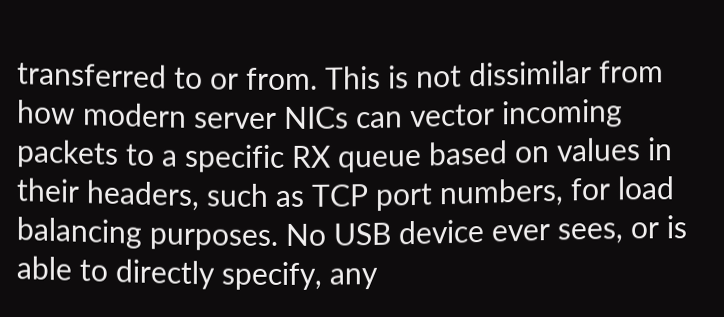transferred to or from. This is not dissimilar from how modern server NICs can vector incoming packets to a specific RX queue based on values in their headers, such as TCP port numbers, for load balancing purposes. No USB device ever sees, or is able to directly specify, any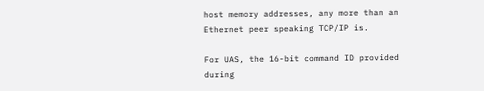host memory addresses, any more than an Ethernet peer speaking TCP/IP is.

For UAS, the 16-bit command ID provided during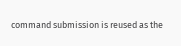command submission is reused as the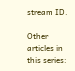stream ID.

Other articles in this series: